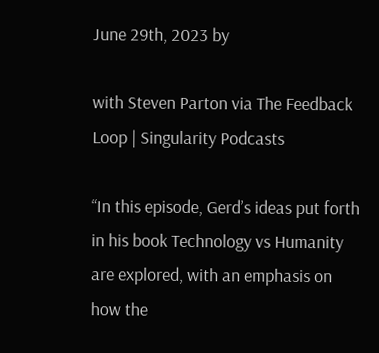June 29th, 2023 by

with Steven Parton via The Feedback Loop | Singularity Podcasts

“In this episode, Gerd’s ideas put forth in his book Technology vs Humanity are explored, with an emphasis on how the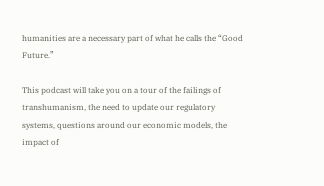humanities are a necessary part of what he calls the “Good Future.”

This podcast will take you on a tour of the failings of transhumanism, the need to update our regulatory systems, questions around our economic models, the impact of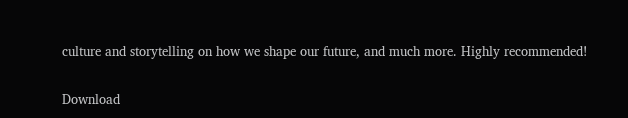culture and storytelling on how we shape our future, and much more. Highly recommended!

Download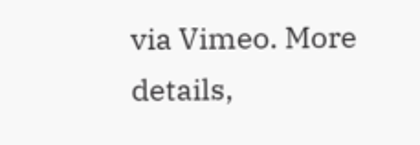via Vimeo. More details,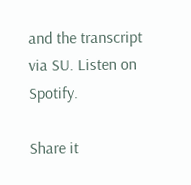and the transcript via SU. Listen on Spotify.

Share it